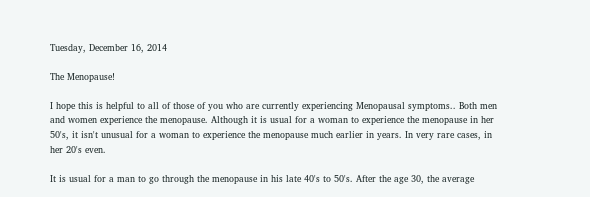Tuesday, December 16, 2014

The Menopause!

I hope this is helpful to all of those of you who are currently experiencing Menopausal symptoms.. Both men and women experience the menopause. Although it is usual for a woman to experience the menopause in her 50's, it isn't unusual for a woman to experience the menopause much earlier in years. In very rare cases, in her 20's even.

It is usual for a man to go through the menopause in his late 40's to 50's. After the age 30, the average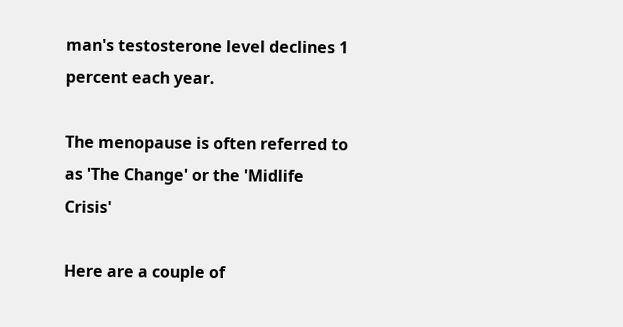man's testosterone level declines 1 percent each year.

The menopause is often referred to as 'The Change' or the 'Midlife Crisis'

Here are a couple of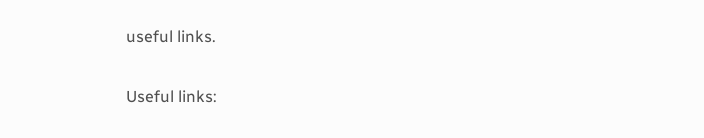useful links.

Useful links: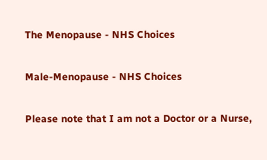The Menopause - NHS Choices

Male-Menopause - NHS Choices

Please note that I am not a Doctor or a Nurse,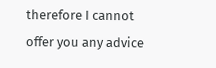therefore I cannot offer you any advice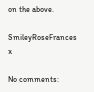on the above.

SmileyRoseFrances  x

No comments: